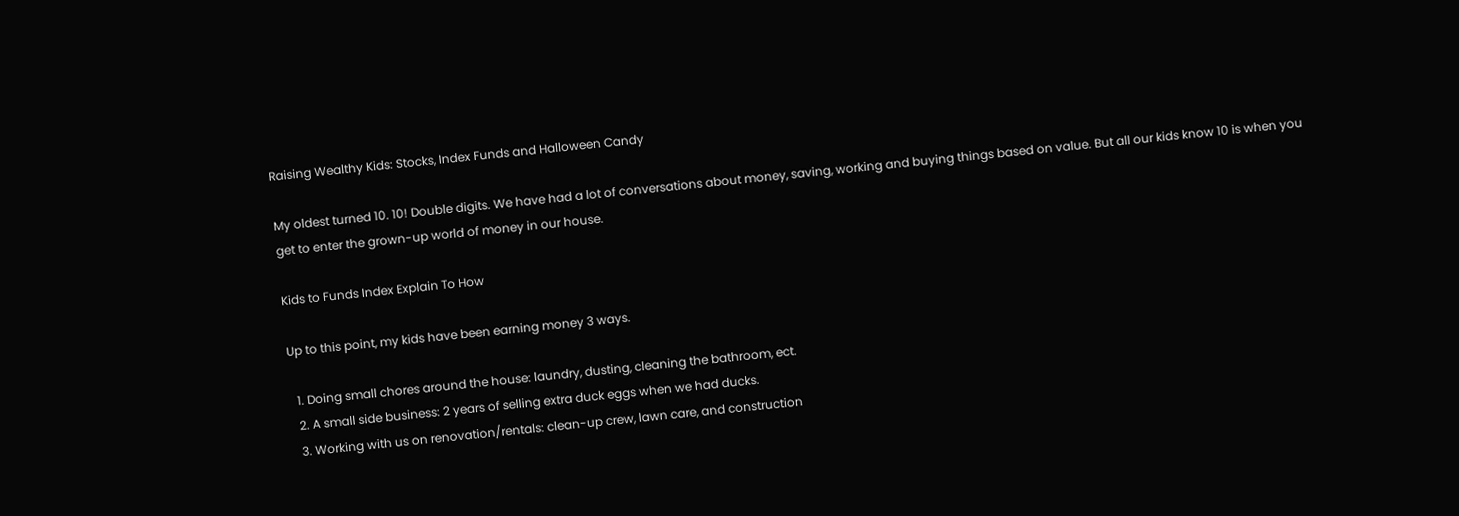Raising Wealthy Kids: Stocks, Index Funds and Halloween Candy

My oldest turned 10. 10! Double digits. We have had a lot of conversations about money, saving, working and buying things based on value. But all our kids know 10 is when you get to enter the grown-up world of money in our house.

Kids to Funds Index Explain To How

Up to this point, my kids have been earning money 3 ways.

  1. Doing small chores around the house: laundry, dusting, cleaning the bathroom, ect.
  2. A small side business: 2 years of selling extra duck eggs when we had ducks.
  3. Working with us on renovation/rentals: clean-up crew, lawn care, and construction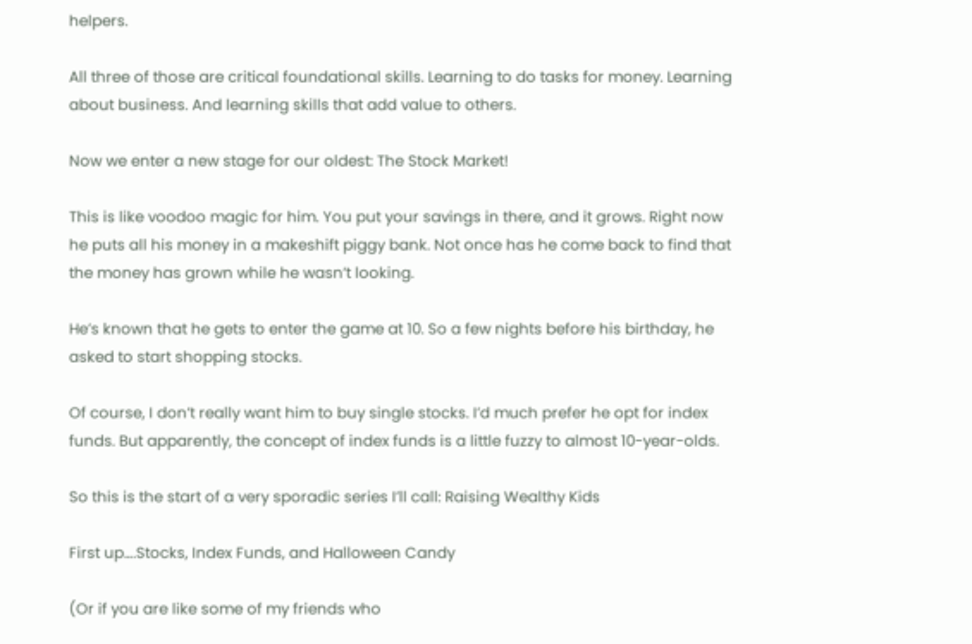helpers.

All three of those are critical foundational skills. Learning to do tasks for money. Learning about business. And learning skills that add value to others.

Now we enter a new stage for our oldest: The Stock Market!

This is like voodoo magic for him. You put your savings in there, and it grows. Right now he puts all his money in a makeshift piggy bank. Not once has he come back to find that the money has grown while he wasn’t looking.

He’s known that he gets to enter the game at 10. So a few nights before his birthday, he asked to start shopping stocks.

Of course, I don’t really want him to buy single stocks. I’d much prefer he opt for index funds. But apparently, the concept of index funds is a little fuzzy to almost 10-year-olds.

So this is the start of a very sporadic series I’ll call: Raising Wealthy Kids

First up….Stocks, Index Funds, and Halloween Candy

(Or if you are like some of my friends who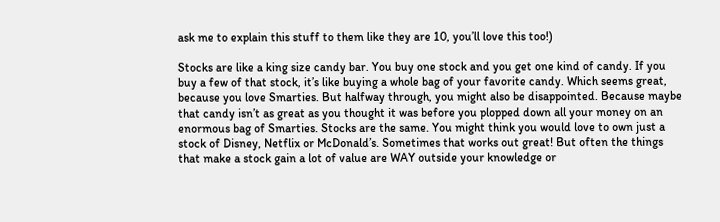ask me to explain this stuff to them like they are 10, you’ll love this too!)

Stocks are like a king size candy bar. You buy one stock and you get one kind of candy. If you buy a few of that stock, it’s like buying a whole bag of your favorite candy. Which seems great, because you love Smarties. But halfway through, you might also be disappointed. Because maybe that candy isn’t as great as you thought it was before you plopped down all your money on an enormous bag of Smarties. Stocks are the same. You might think you would love to own just a stock of Disney, Netflix or McDonald’s. Sometimes that works out great! But often the things that make a stock gain a lot of value are WAY outside your knowledge or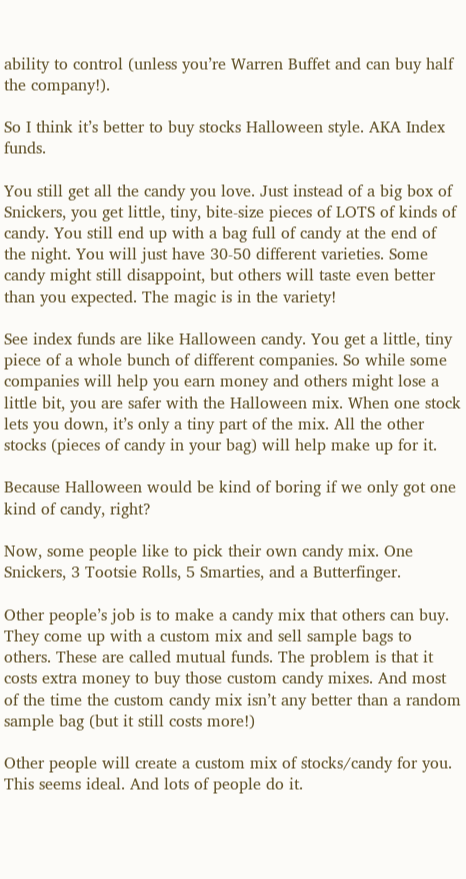ability to control (unless you’re Warren Buffet and can buy half the company!).

So I think it’s better to buy stocks Halloween style. AKA Index funds.

You still get all the candy you love. Just instead of a big box of Snickers, you get little, tiny, bite-size pieces of LOTS of kinds of candy. You still end up with a bag full of candy at the end of the night. You will just have 30-50 different varieties. Some candy might still disappoint, but others will taste even better than you expected. The magic is in the variety!

See index funds are like Halloween candy. You get a little, tiny piece of a whole bunch of different companies. So while some companies will help you earn money and others might lose a little bit, you are safer with the Halloween mix. When one stock lets you down, it’s only a tiny part of the mix. All the other stocks (pieces of candy in your bag) will help make up for it.

Because Halloween would be kind of boring if we only got one kind of candy, right?

Now, some people like to pick their own candy mix. One Snickers, 3 Tootsie Rolls, 5 Smarties, and a Butterfinger.

Other people’s job is to make a candy mix that others can buy. They come up with a custom mix and sell sample bags to others. These are called mutual funds. The problem is that it costs extra money to buy those custom candy mixes. And most of the time the custom candy mix isn’t any better than a random sample bag (but it still costs more!)

Other people will create a custom mix of stocks/candy for you. This seems ideal. And lots of people do it.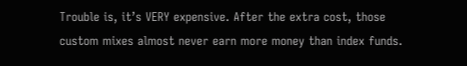Trouble is, it’s VERY expensive. After the extra cost, those custom mixes almost never earn more money than index funds.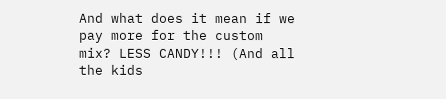And what does it mean if we pay more for the custom mix? LESS CANDY!!! (And all the kids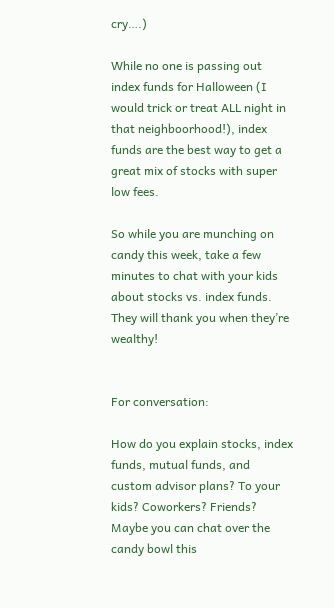cry….)

While no one is passing out index funds for Halloween (I would trick or treat ALL night in that neighboorhood!), index funds are the best way to get a great mix of stocks with super low fees.

So while you are munching on candy this week, take a few minutes to chat with your kids about stocks vs. index funds. They will thank you when they’re wealthy!


For conversation:

How do you explain stocks, index funds, mutual funds, and custom advisor plans? To your kids? Coworkers? Friends? Maybe you can chat over the candy bowl this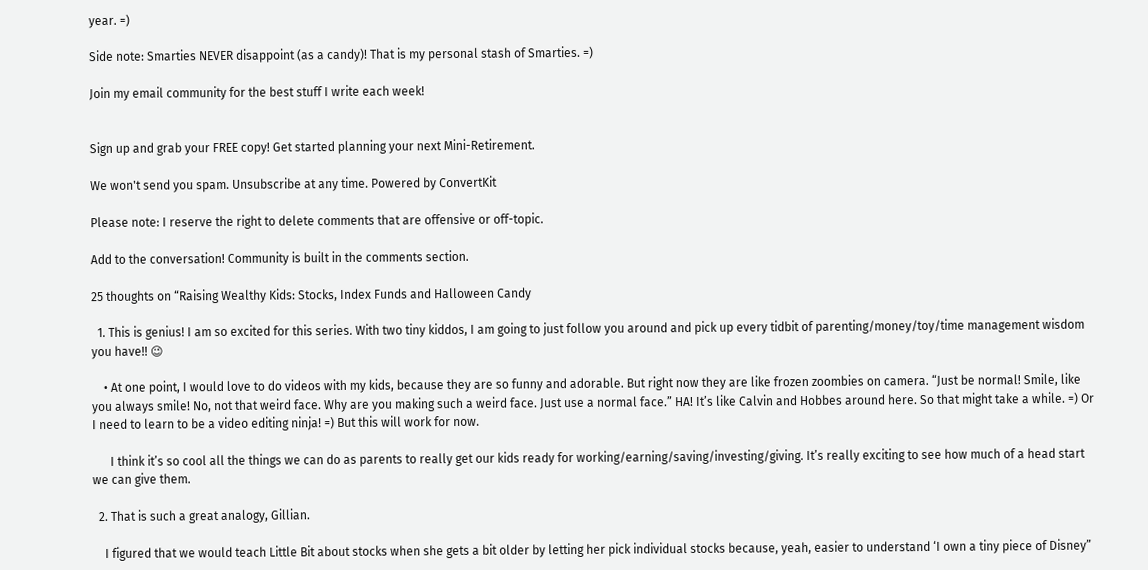year. =)

Side note: Smarties NEVER disappoint (as a candy)! That is my personal stash of Smarties. =)

Join my email community for the best stuff I write each week!


Sign up and grab your FREE copy! Get started planning your next Mini-Retirement.

We won't send you spam. Unsubscribe at any time. Powered by ConvertKit

Please note: I reserve the right to delete comments that are offensive or off-topic.

Add to the conversation! Community is built in the comments section.

25 thoughts on “Raising Wealthy Kids: Stocks, Index Funds and Halloween Candy

  1. This is genius! I am so excited for this series. With two tiny kiddos, I am going to just follow you around and pick up every tidbit of parenting/money/toy/time management wisdom you have!! 😉

    • At one point, I would love to do videos with my kids, because they are so funny and adorable. But right now they are like frozen zoombies on camera. “Just be normal! Smile, like you always smile! No, not that weird face. Why are you making such a weird face. Just use a normal face.” HA! It’s like Calvin and Hobbes around here. So that might take a while. =) Or I need to learn to be a video editing ninja! =) But this will work for now.

      I think it’s so cool all the things we can do as parents to really get our kids ready for working/earning/saving/investing/giving. It’s really exciting to see how much of a head start we can give them.

  2. That is such a great analogy, Gillian.

    I figured that we would teach Little Bit about stocks when she gets a bit older by letting her pick individual stocks because, yeah, easier to understand ‘I own a tiny piece of Disney”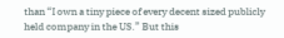than “I own a tiny piece of every decent sized publicly held company in the US.” But this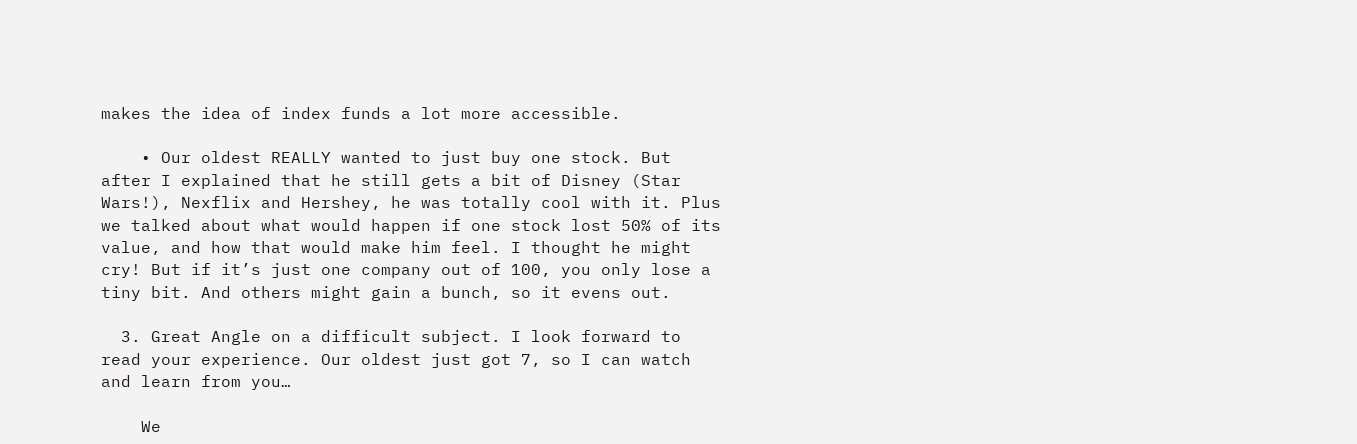makes the idea of index funds a lot more accessible.

    • Our oldest REALLY wanted to just buy one stock. But after I explained that he still gets a bit of Disney (Star Wars!), Nexflix and Hershey, he was totally cool with it. Plus we talked about what would happen if one stock lost 50% of its value, and how that would make him feel. I thought he might cry! But if it’s just one company out of 100, you only lose a tiny bit. And others might gain a bunch, so it evens out.

  3. Great Angle on a difficult subject. I look forward to read your experience. Our oldest just got 7, so I can watch and learn from you…

    We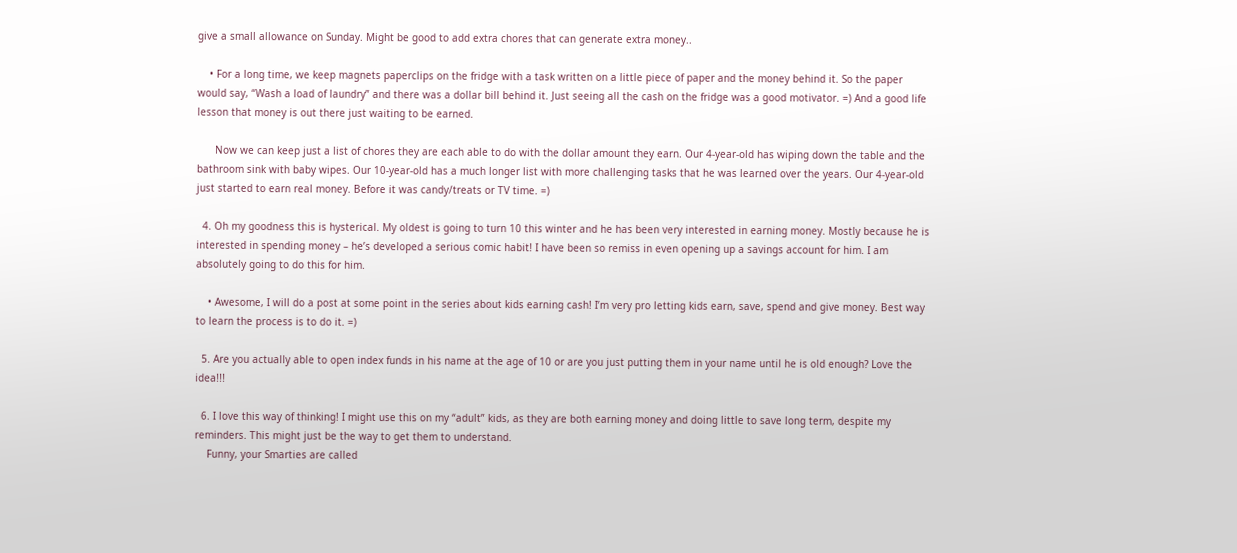give a small allowance on Sunday. Might be good to add extra chores that can generate extra money..

    • For a long time, we keep magnets paperclips on the fridge with a task written on a little piece of paper and the money behind it. So the paper would say, “Wash a load of laundry” and there was a dollar bill behind it. Just seeing all the cash on the fridge was a good motivator. =) And a good life lesson that money is out there just waiting to be earned.

      Now we can keep just a list of chores they are each able to do with the dollar amount they earn. Our 4-year-old has wiping down the table and the bathroom sink with baby wipes. Our 10-year-old has a much longer list with more challenging tasks that he was learned over the years. Our 4-year-old just started to earn real money. Before it was candy/treats or TV time. =)

  4. Oh my goodness this is hysterical. My oldest is going to turn 10 this winter and he has been very interested in earning money. Mostly because he is interested in spending money – he’s developed a serious comic habit! I have been so remiss in even opening up a savings account for him. I am absolutely going to do this for him.

    • Awesome, I will do a post at some point in the series about kids earning cash! I’m very pro letting kids earn, save, spend and give money. Best way to learn the process is to do it. =)

  5. Are you actually able to open index funds in his name at the age of 10 or are you just putting them in your name until he is old enough? Love the idea!!!

  6. I love this way of thinking! I might use this on my “adult” kids, as they are both earning money and doing little to save long term, despite my reminders. This might just be the way to get them to understand.
    Funny, your Smarties are called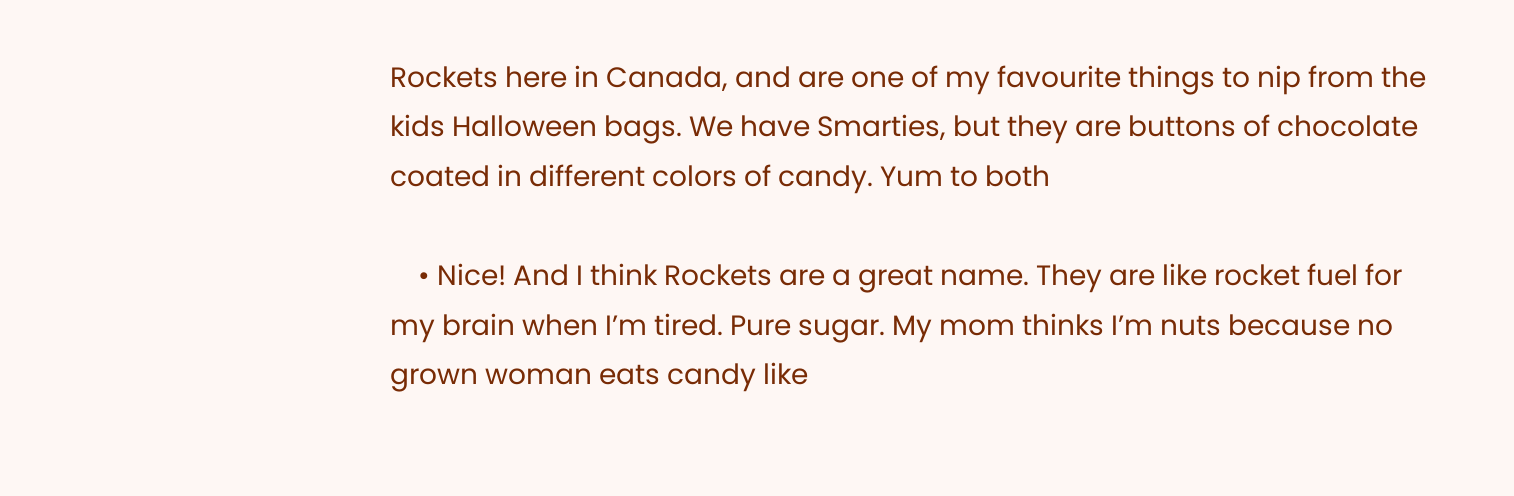Rockets here in Canada, and are one of my favourite things to nip from the kids Halloween bags. We have Smarties, but they are buttons of chocolate coated in different colors of candy. Yum to both

    • Nice! And I think Rockets are a great name. They are like rocket fuel for my brain when I’m tired. Pure sugar. My mom thinks I’m nuts because no grown woman eats candy like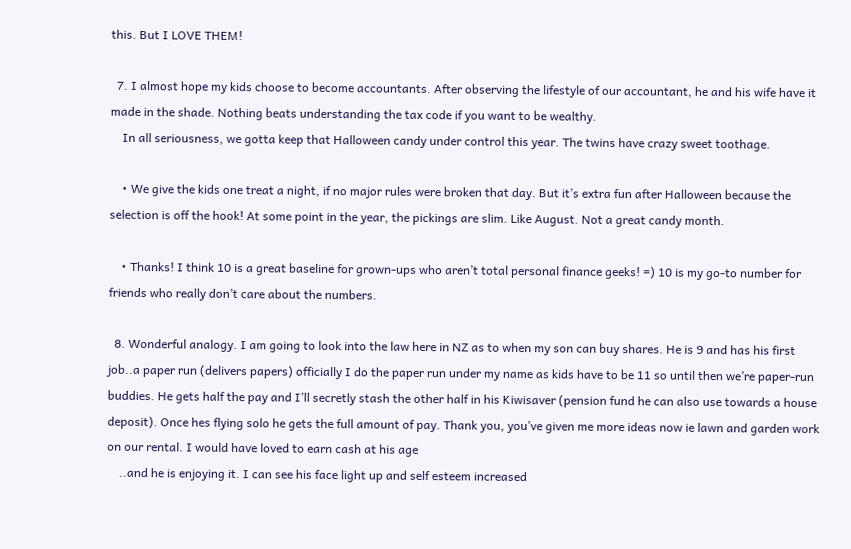this. But I LOVE THEM!

  7. I almost hope my kids choose to become accountants. After observing the lifestyle of our accountant, he and his wife have it made in the shade. Nothing beats understanding the tax code if you want to be wealthy.
    In all seriousness, we gotta keep that Halloween candy under control this year. The twins have crazy sweet toothage.

    • We give the kids one treat a night, if no major rules were broken that day. But it’s extra fun after Halloween because the selection is off the hook! At some point in the year, the pickings are slim. Like August. Not a great candy month.

    • Thanks! I think 10 is a great baseline for grown-ups who aren’t total personal finance geeks! =) 10 is my go-to number for friends who really don’t care about the numbers.

  8. Wonderful analogy. I am going to look into the law here in NZ as to when my son can buy shares. He is 9 and has his first job..a paper run (delivers papers) officially I do the paper run under my name as kids have to be 11 so until then we’re paper-run buddies. He gets half the pay and I’ll secretly stash the other half in his Kiwisaver (pension fund he can also use towards a house deposit). Once hes flying solo he gets the full amount of pay. Thank you, you’ve given me more ideas now ie lawn and garden work on our rental. I would have loved to earn cash at his age
    ..and he is enjoying it. I can see his face light up and self esteem increased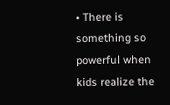• There is something so powerful when kids realize the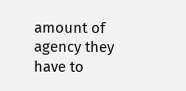amount of agency they have to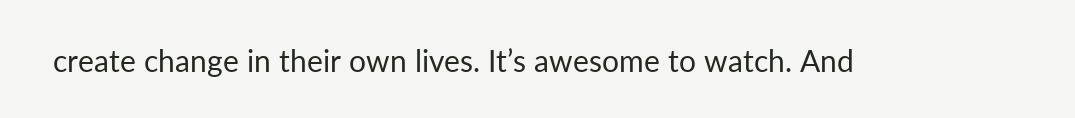create change in their own lives. It’s awesome to watch. And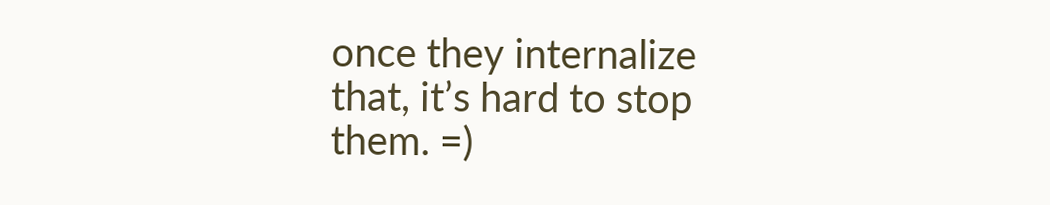once they internalize that, it’s hard to stop them. =)